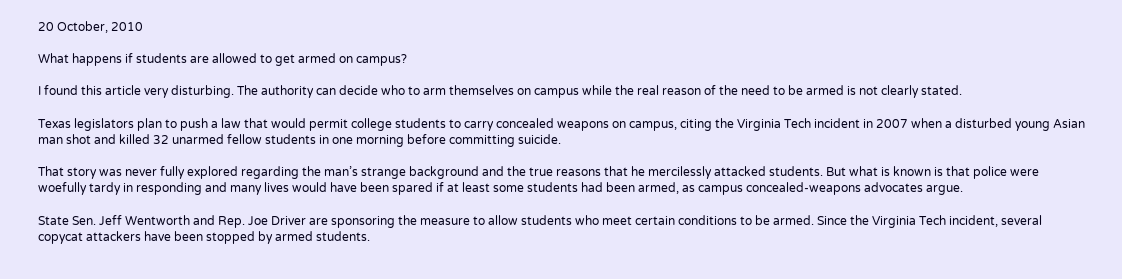20 October, 2010

What happens if students are allowed to get armed on campus?

I found this article very disturbing. The authority can decide who to arm themselves on campus while the real reason of the need to be armed is not clearly stated.

Texas legislators plan to push a law that would permit college students to carry concealed weapons on campus, citing the Virginia Tech incident in 2007 when a disturbed young Asian man shot and killed 32 unarmed fellow students in one morning before committing suicide.

That story was never fully explored regarding the man’s strange background and the true reasons that he mercilessly attacked students. But what is known is that police were woefully tardy in responding and many lives would have been spared if at least some students had been armed, as campus concealed-weapons advocates argue.

State Sen. Jeff Wentworth and Rep. Joe Driver are sponsoring the measure to allow students who meet certain conditions to be armed. Since the Virginia Tech incident, several copycat attackers have been stopped by armed students.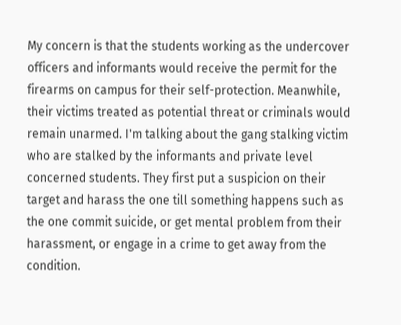My concern is that the students working as the undercover officers and informants would receive the permit for the firearms on campus for their self-protection. Meanwhile, their victims treated as potential threat or criminals would remain unarmed. I'm talking about the gang stalking victim who are stalked by the informants and private level concerned students. They first put a suspicion on their target and harass the one till something happens such as the one commit suicide, or get mental problem from their harassment, or engage in a crime to get away from the condition.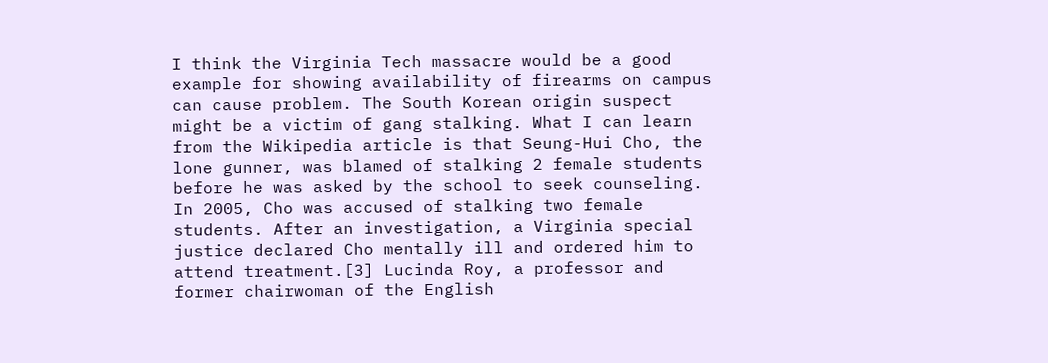I think the Virginia Tech massacre would be a good example for showing availability of firearms on campus can cause problem. The South Korean origin suspect might be a victim of gang stalking. What I can learn from the Wikipedia article is that Seung-Hui Cho, the lone gunner, was blamed of stalking 2 female students before he was asked by the school to seek counseling.
In 2005, Cho was accused of stalking two female students. After an investigation, a Virginia special justice declared Cho mentally ill and ordered him to attend treatment.[3] Lucinda Roy, a professor and former chairwoman of the English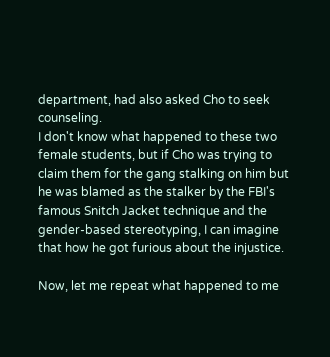department, had also asked Cho to seek counseling.
I don't know what happened to these two female students, but if Cho was trying to claim them for the gang stalking on him but he was blamed as the stalker by the FBI's famous Snitch Jacket technique and the gender-based stereotyping, I can imagine that how he got furious about the injustice.

Now, let me repeat what happened to me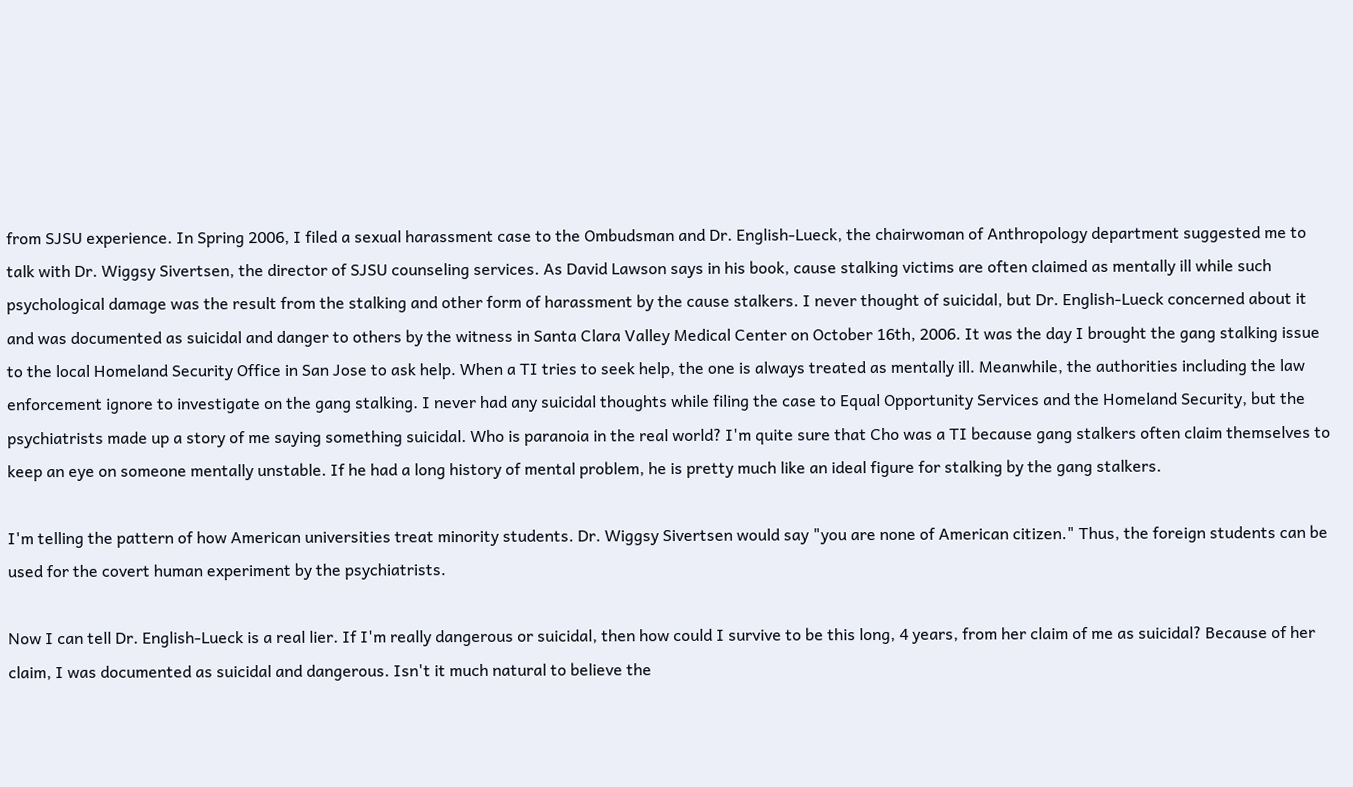from SJSU experience. In Spring 2006, I filed a sexual harassment case to the Ombudsman and Dr. English-Lueck, the chairwoman of Anthropology department suggested me to talk with Dr. Wiggsy Sivertsen, the director of SJSU counseling services. As David Lawson says in his book, cause stalking victims are often claimed as mentally ill while such psychological damage was the result from the stalking and other form of harassment by the cause stalkers. I never thought of suicidal, but Dr. English-Lueck concerned about it and was documented as suicidal and danger to others by the witness in Santa Clara Valley Medical Center on October 16th, 2006. It was the day I brought the gang stalking issue to the local Homeland Security Office in San Jose to ask help. When a TI tries to seek help, the one is always treated as mentally ill. Meanwhile, the authorities including the law enforcement ignore to investigate on the gang stalking. I never had any suicidal thoughts while filing the case to Equal Opportunity Services and the Homeland Security, but the psychiatrists made up a story of me saying something suicidal. Who is paranoia in the real world? I'm quite sure that Cho was a TI because gang stalkers often claim themselves to keep an eye on someone mentally unstable. If he had a long history of mental problem, he is pretty much like an ideal figure for stalking by the gang stalkers.

I'm telling the pattern of how American universities treat minority students. Dr. Wiggsy Sivertsen would say "you are none of American citizen." Thus, the foreign students can be used for the covert human experiment by the psychiatrists.

Now I can tell Dr. English-Lueck is a real lier. If I'm really dangerous or suicidal, then how could I survive to be this long, 4 years, from her claim of me as suicidal? Because of her claim, I was documented as suicidal and dangerous. Isn't it much natural to believe the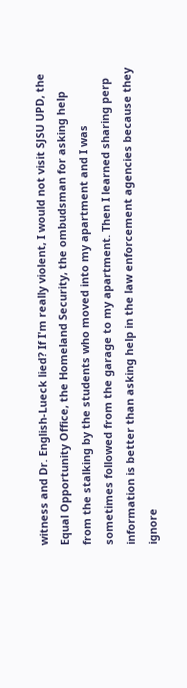witness and Dr. English-Lueck lied? If I'm really violent, I would not visit SJSU UPD, the Equal Opportunity Office, the Homeland Security, the ombudsman for asking help from the stalking by the students who moved into my apartment and I was sometimes followed from the garage to my apartment. Then I learned sharing perp information is better than asking help in the law enforcement agencies because they ignore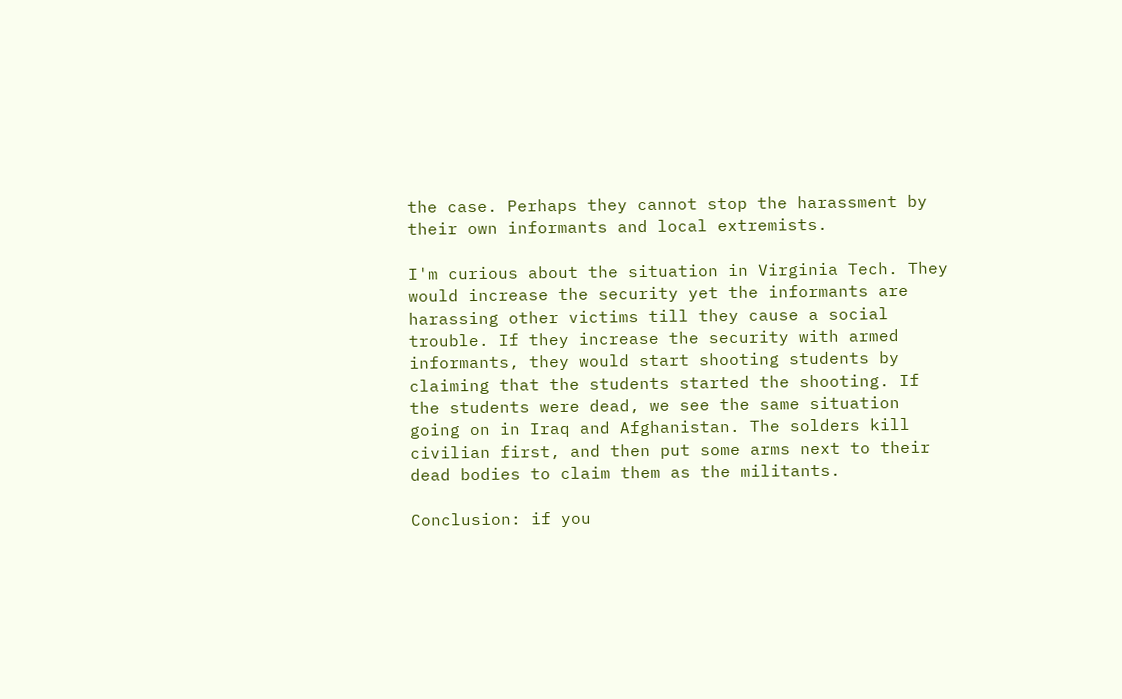the case. Perhaps they cannot stop the harassment by their own informants and local extremists.

I'm curious about the situation in Virginia Tech. They would increase the security yet the informants are harassing other victims till they cause a social trouble. If they increase the security with armed informants, they would start shooting students by claiming that the students started the shooting. If the students were dead, we see the same situation going on in Iraq and Afghanistan. The solders kill civilian first, and then put some arms next to their dead bodies to claim them as the militants.

Conclusion: if you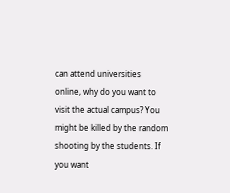can attend universities online, why do you want to visit the actual campus? You might be killed by the random shooting by the students. If you want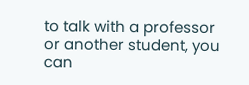to talk with a professor or another student, you can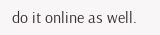do it online as well.